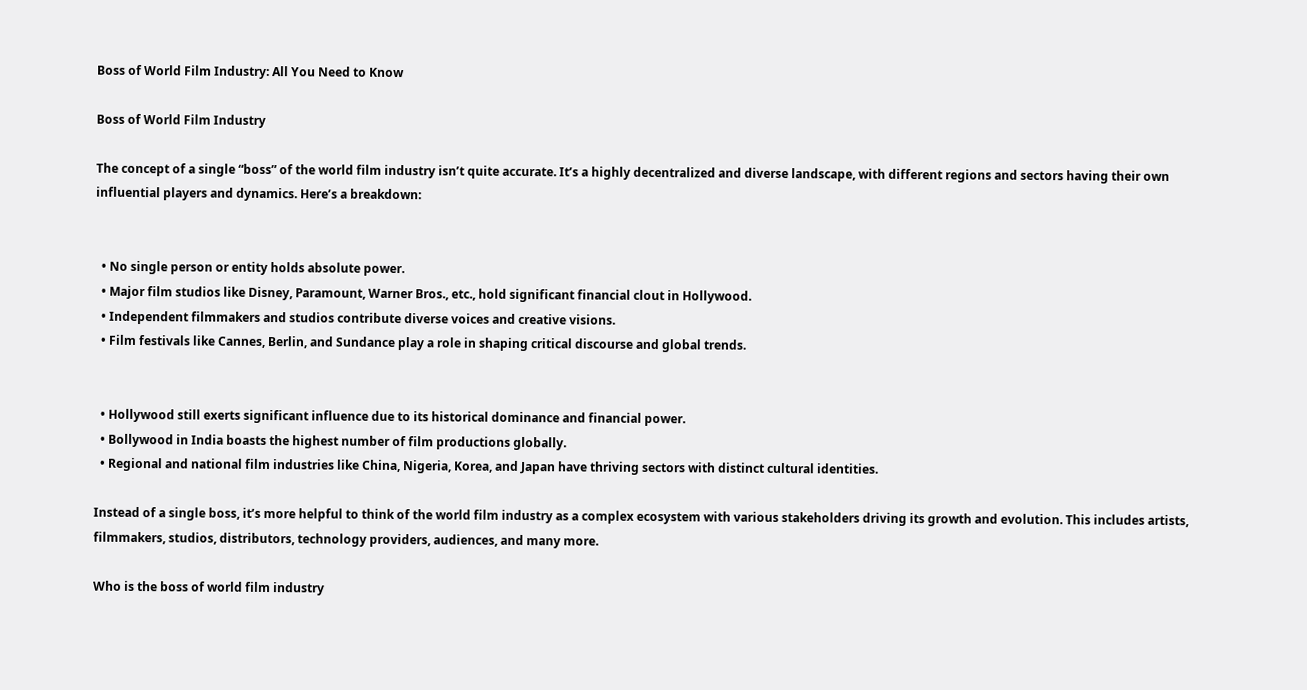Boss of World Film Industry: All You Need to Know

Boss of World Film Industry

The concept of a single “boss” of the world film industry isn’t quite accurate. It’s a highly decentralized and diverse landscape, with different regions and sectors having their own influential players and dynamics. Here’s a breakdown:


  • No single person or entity holds absolute power.
  • Major film studios like Disney, Paramount, Warner Bros., etc., hold significant financial clout in Hollywood.
  • Independent filmmakers and studios contribute diverse voices and creative visions.
  • Film festivals like Cannes, Berlin, and Sundance play a role in shaping critical discourse and global trends.


  • Hollywood still exerts significant influence due to its historical dominance and financial power.
  • Bollywood in India boasts the highest number of film productions globally.
  • Regional and national film industries like China, Nigeria, Korea, and Japan have thriving sectors with distinct cultural identities.

Instead of a single boss, it’s more helpful to think of the world film industry as a complex ecosystem with various stakeholders driving its growth and evolution. This includes artists, filmmakers, studios, distributors, technology providers, audiences, and many more.

Who is the boss of world film industry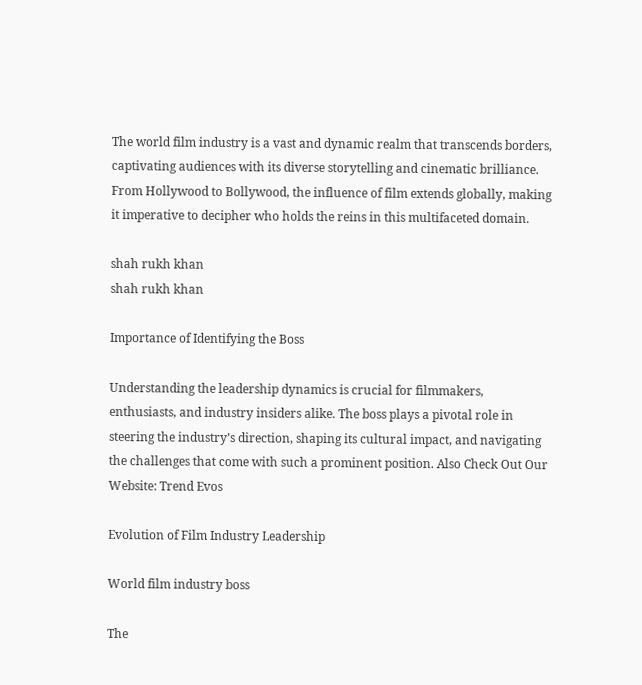The world film industry is a vast and dynamic realm that transcends borders, captivating audiences with its diverse storytelling and cinematic brilliance. From Hollywood to Bollywood, the influence of film extends globally, making it imperative to decipher who holds the reins in this multifaceted domain.

shah rukh khan
shah rukh khan

Importance of Identifying the Boss

Understanding the leadership dynamics is crucial for filmmakers, enthusiasts, and industry insiders alike. The boss plays a pivotal role in steering the industry’s direction, shaping its cultural impact, and navigating the challenges that come with such a prominent position. Also Check Out Our Website: Trend Evos

Evolution of Film Industry Leadership

World film industry boss

The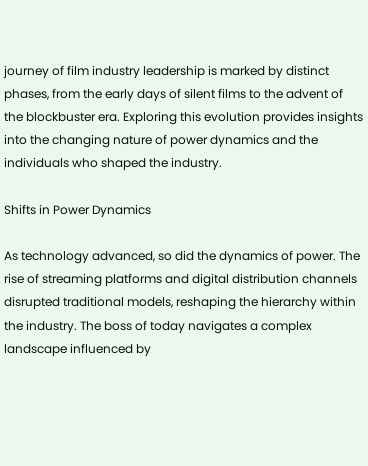journey of film industry leadership is marked by distinct phases, from the early days of silent films to the advent of the blockbuster era. Exploring this evolution provides insights into the changing nature of power dynamics and the individuals who shaped the industry.

Shifts in Power Dynamics

As technology advanced, so did the dynamics of power. The rise of streaming platforms and digital distribution channels disrupted traditional models, reshaping the hierarchy within the industry. The boss of today navigates a complex landscape influenced by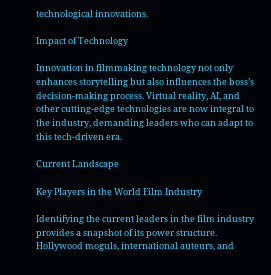technological innovations.

Impact of Technology

Innovation in filmmaking technology not only enhances storytelling but also influences the boss’s decision-making process. Virtual reality, AI, and other cutting-edge technologies are now integral to the industry, demanding leaders who can adapt to this tech-driven era.

Current Landscape

Key Players in the World Film Industry

Identifying the current leaders in the film industry provides a snapshot of its power structure. Hollywood moguls, international auteurs, and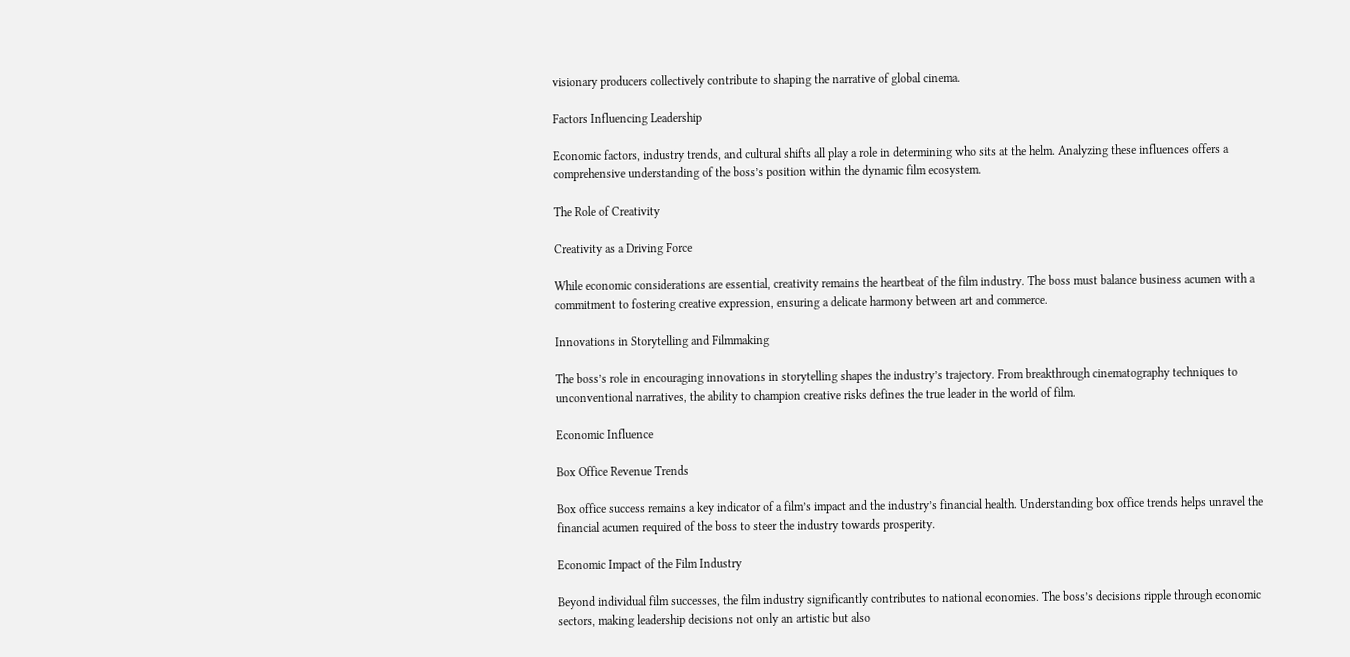visionary producers collectively contribute to shaping the narrative of global cinema.

Factors Influencing Leadership

Economic factors, industry trends, and cultural shifts all play a role in determining who sits at the helm. Analyzing these influences offers a comprehensive understanding of the boss’s position within the dynamic film ecosystem.

The Role of Creativity

Creativity as a Driving Force

While economic considerations are essential, creativity remains the heartbeat of the film industry. The boss must balance business acumen with a commitment to fostering creative expression, ensuring a delicate harmony between art and commerce.

Innovations in Storytelling and Filmmaking

The boss’s role in encouraging innovations in storytelling shapes the industry’s trajectory. From breakthrough cinematography techniques to unconventional narratives, the ability to champion creative risks defines the true leader in the world of film.

Economic Influence

Box Office Revenue Trends

Box office success remains a key indicator of a film’s impact and the industry’s financial health. Understanding box office trends helps unravel the financial acumen required of the boss to steer the industry towards prosperity.

Economic Impact of the Film Industry

Beyond individual film successes, the film industry significantly contributes to national economies. The boss’s decisions ripple through economic sectors, making leadership decisions not only an artistic but also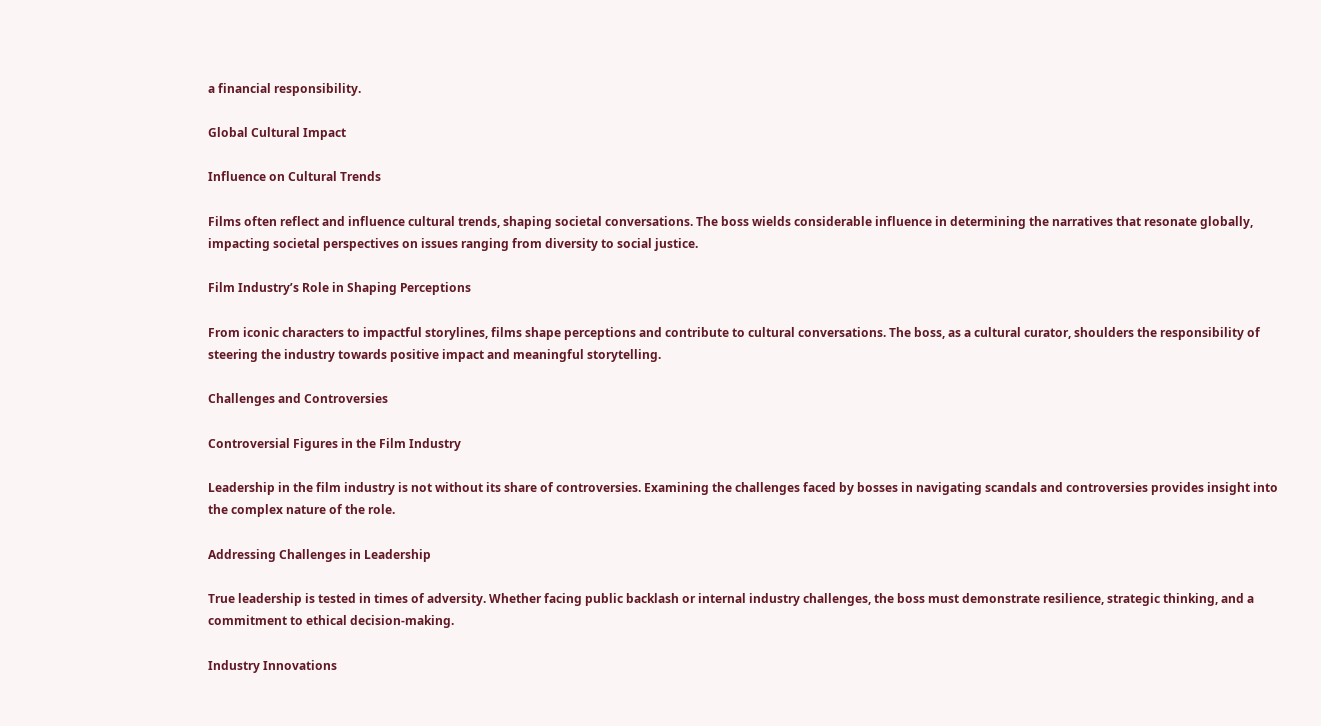a financial responsibility.

Global Cultural Impact

Influence on Cultural Trends

Films often reflect and influence cultural trends, shaping societal conversations. The boss wields considerable influence in determining the narratives that resonate globally, impacting societal perspectives on issues ranging from diversity to social justice.

Film Industry’s Role in Shaping Perceptions

From iconic characters to impactful storylines, films shape perceptions and contribute to cultural conversations. The boss, as a cultural curator, shoulders the responsibility of steering the industry towards positive impact and meaningful storytelling.

Challenges and Controversies

Controversial Figures in the Film Industry

Leadership in the film industry is not without its share of controversies. Examining the challenges faced by bosses in navigating scandals and controversies provides insight into the complex nature of the role.

Addressing Challenges in Leadership

True leadership is tested in times of adversity. Whether facing public backlash or internal industry challenges, the boss must demonstrate resilience, strategic thinking, and a commitment to ethical decision-making.

Industry Innovations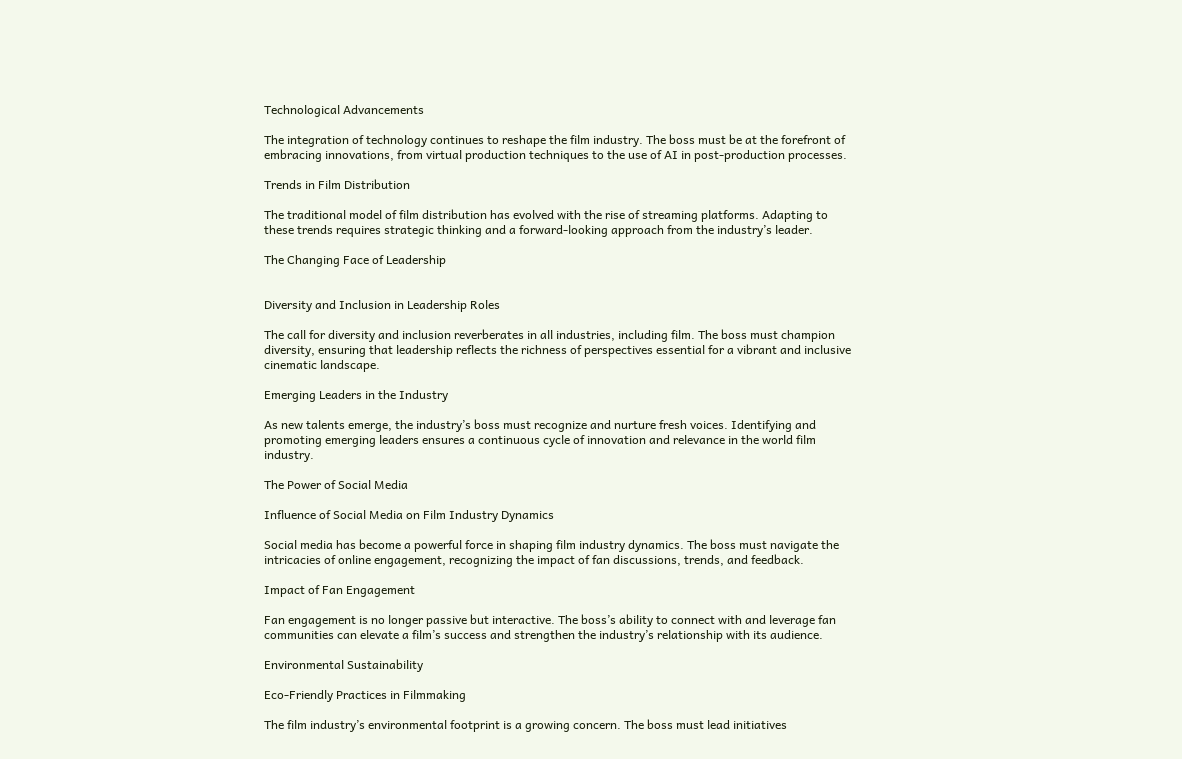Technological Advancements

The integration of technology continues to reshape the film industry. The boss must be at the forefront of embracing innovations, from virtual production techniques to the use of AI in post-production processes.

Trends in Film Distribution

The traditional model of film distribution has evolved with the rise of streaming platforms. Adapting to these trends requires strategic thinking and a forward-looking approach from the industry’s leader.

The Changing Face of Leadership


Diversity and Inclusion in Leadership Roles

The call for diversity and inclusion reverberates in all industries, including film. The boss must champion diversity, ensuring that leadership reflects the richness of perspectives essential for a vibrant and inclusive cinematic landscape.

Emerging Leaders in the Industry

As new talents emerge, the industry’s boss must recognize and nurture fresh voices. Identifying and promoting emerging leaders ensures a continuous cycle of innovation and relevance in the world film industry.

The Power of Social Media

Influence of Social Media on Film Industry Dynamics

Social media has become a powerful force in shaping film industry dynamics. The boss must navigate the intricacies of online engagement, recognizing the impact of fan discussions, trends, and feedback.

Impact of Fan Engagement

Fan engagement is no longer passive but interactive. The boss’s ability to connect with and leverage fan communities can elevate a film’s success and strengthen the industry’s relationship with its audience.

Environmental Sustainability

Eco-Friendly Practices in Filmmaking

The film industry’s environmental footprint is a growing concern. The boss must lead initiatives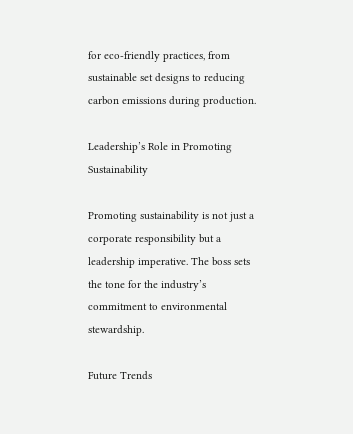for eco-friendly practices, from sustainable set designs to reducing carbon emissions during production.

Leadership’s Role in Promoting Sustainability

Promoting sustainability is not just a corporate responsibility but a leadership imperative. The boss sets the tone for the industry’s commitment to environmental stewardship.

Future Trends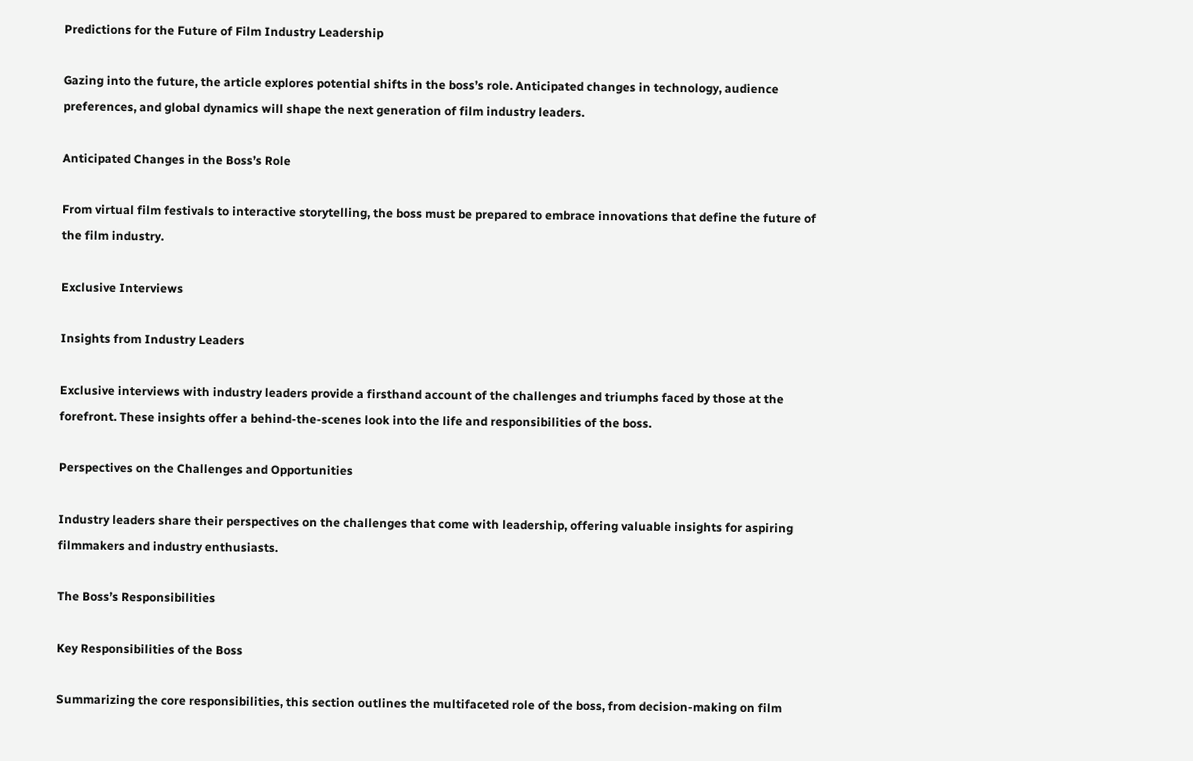Predictions for the Future of Film Industry Leadership

Gazing into the future, the article explores potential shifts in the boss’s role. Anticipated changes in technology, audience preferences, and global dynamics will shape the next generation of film industry leaders.

Anticipated Changes in the Boss’s Role

From virtual film festivals to interactive storytelling, the boss must be prepared to embrace innovations that define the future of the film industry.

Exclusive Interviews

Insights from Industry Leaders

Exclusive interviews with industry leaders provide a firsthand account of the challenges and triumphs faced by those at the forefront. These insights offer a behind-the-scenes look into the life and responsibilities of the boss.

Perspectives on the Challenges and Opportunities

Industry leaders share their perspectives on the challenges that come with leadership, offering valuable insights for aspiring filmmakers and industry enthusiasts.

The Boss’s Responsibilities

Key Responsibilities of the Boss

Summarizing the core responsibilities, this section outlines the multifaceted role of the boss, from decision-making on film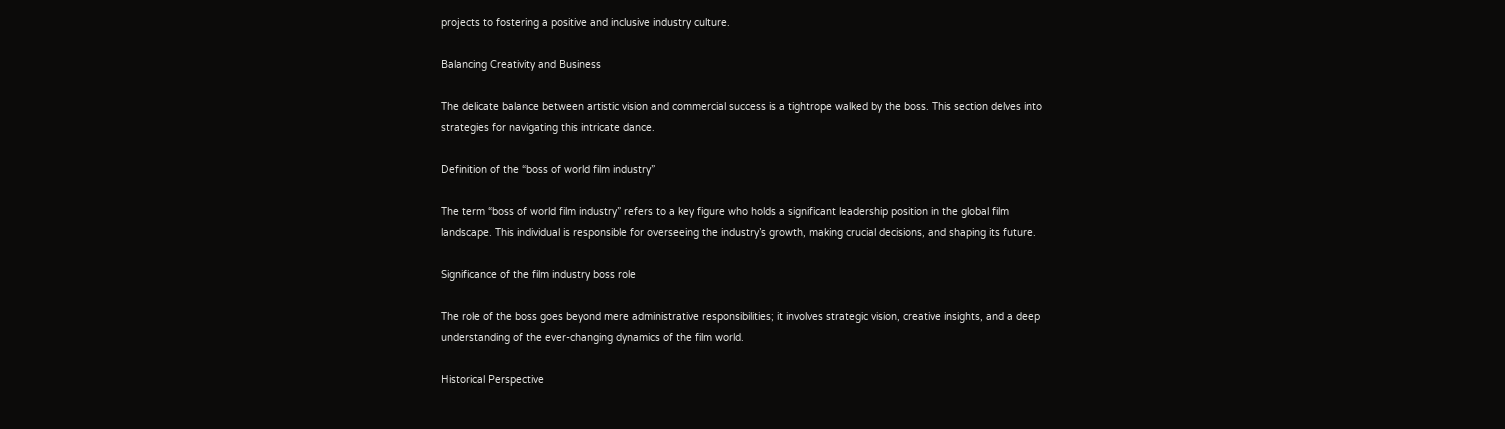projects to fostering a positive and inclusive industry culture.

Balancing Creativity and Business

The delicate balance between artistic vision and commercial success is a tightrope walked by the boss. This section delves into strategies for navigating this intricate dance.

Definition of the “boss of world film industry”

The term “boss of world film industry” refers to a key figure who holds a significant leadership position in the global film landscape. This individual is responsible for overseeing the industry’s growth, making crucial decisions, and shaping its future.

Significance of the film industry boss role

The role of the boss goes beyond mere administrative responsibilities; it involves strategic vision, creative insights, and a deep understanding of the ever-changing dynamics of the film world.

Historical Perspective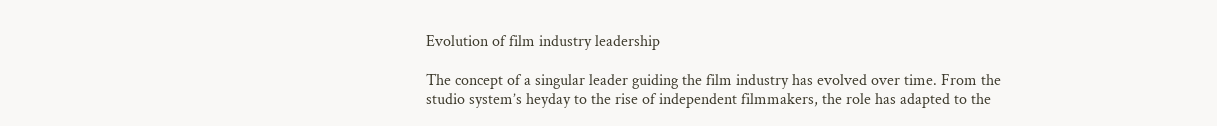Evolution of film industry leadership

The concept of a singular leader guiding the film industry has evolved over time. From the studio system’s heyday to the rise of independent filmmakers, the role has adapted to the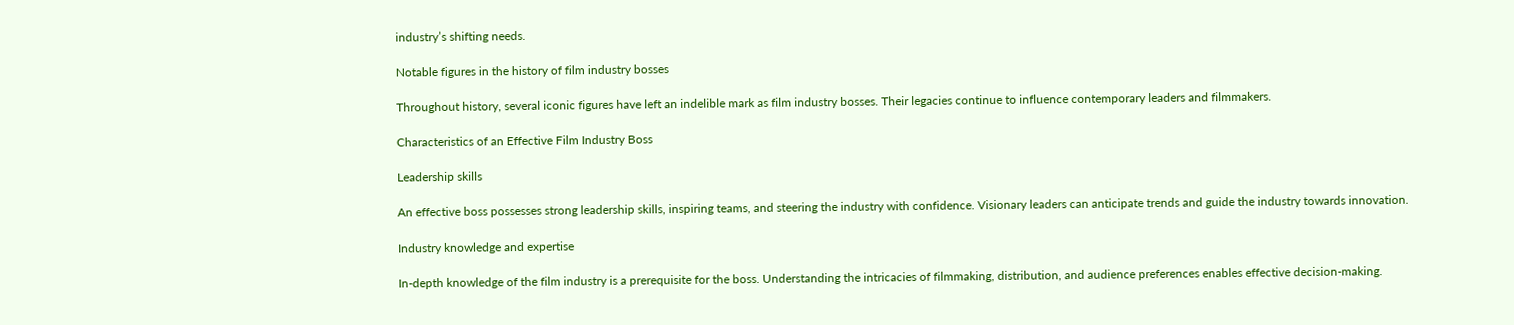industry’s shifting needs.

Notable figures in the history of film industry bosses

Throughout history, several iconic figures have left an indelible mark as film industry bosses. Their legacies continue to influence contemporary leaders and filmmakers.

Characteristics of an Effective Film Industry Boss

Leadership skills

An effective boss possesses strong leadership skills, inspiring teams, and steering the industry with confidence. Visionary leaders can anticipate trends and guide the industry towards innovation.

Industry knowledge and expertise

In-depth knowledge of the film industry is a prerequisite for the boss. Understanding the intricacies of filmmaking, distribution, and audience preferences enables effective decision-making.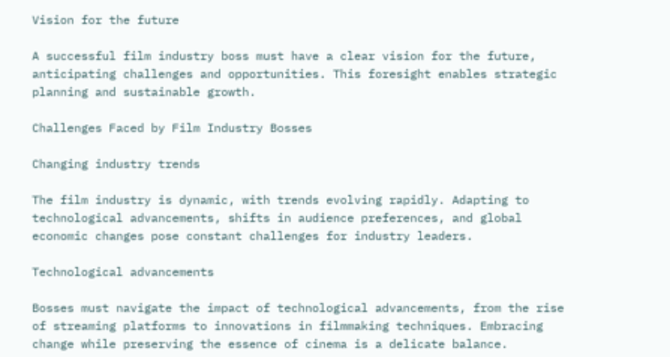Vision for the future

A successful film industry boss must have a clear vision for the future, anticipating challenges and opportunities. This foresight enables strategic planning and sustainable growth.

Challenges Faced by Film Industry Bosses

Changing industry trends

The film industry is dynamic, with trends evolving rapidly. Adapting to technological advancements, shifts in audience preferences, and global economic changes pose constant challenges for industry leaders.

Technological advancements

Bosses must navigate the impact of technological advancements, from the rise of streaming platforms to innovations in filmmaking techniques. Embracing change while preserving the essence of cinema is a delicate balance.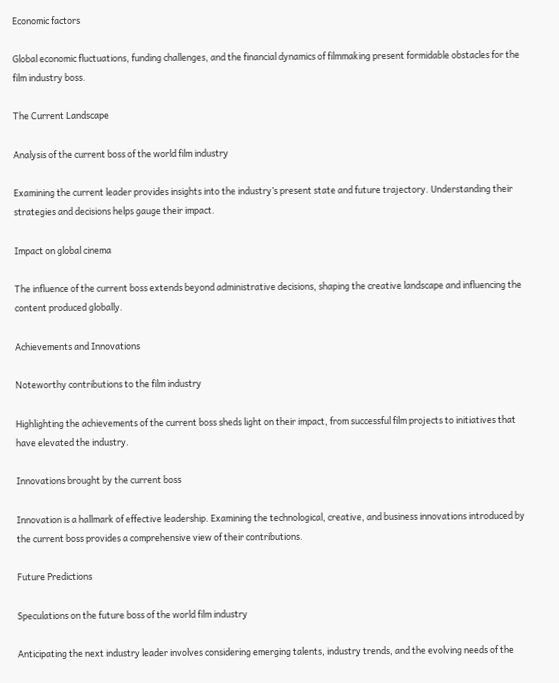Economic factors

Global economic fluctuations, funding challenges, and the financial dynamics of filmmaking present formidable obstacles for the film industry boss.

The Current Landscape

Analysis of the current boss of the world film industry

Examining the current leader provides insights into the industry’s present state and future trajectory. Understanding their strategies and decisions helps gauge their impact.

Impact on global cinema

The influence of the current boss extends beyond administrative decisions, shaping the creative landscape and influencing the content produced globally.

Achievements and Innovations

Noteworthy contributions to the film industry

Highlighting the achievements of the current boss sheds light on their impact, from successful film projects to initiatives that have elevated the industry.

Innovations brought by the current boss

Innovation is a hallmark of effective leadership. Examining the technological, creative, and business innovations introduced by the current boss provides a comprehensive view of their contributions.

Future Predictions

Speculations on the future boss of the world film industry

Anticipating the next industry leader involves considering emerging talents, industry trends, and the evolving needs of the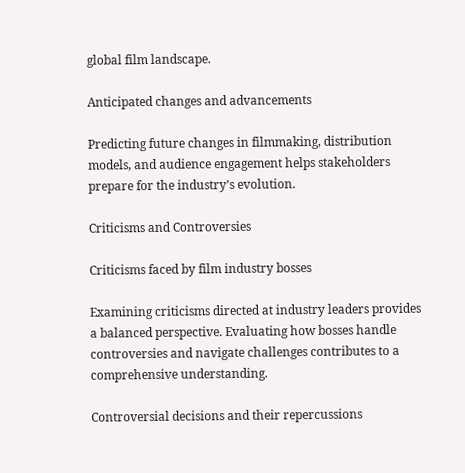global film landscape.

Anticipated changes and advancements

Predicting future changes in filmmaking, distribution models, and audience engagement helps stakeholders prepare for the industry’s evolution.

Criticisms and Controversies

Criticisms faced by film industry bosses

Examining criticisms directed at industry leaders provides a balanced perspective. Evaluating how bosses handle controversies and navigate challenges contributes to a comprehensive understanding.

Controversial decisions and their repercussions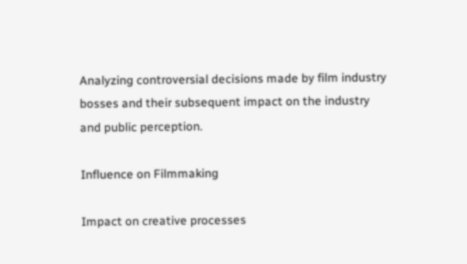Analyzing controversial decisions made by film industry bosses and their subsequent impact on the industry and public perception.

Influence on Filmmaking

Impact on creative processes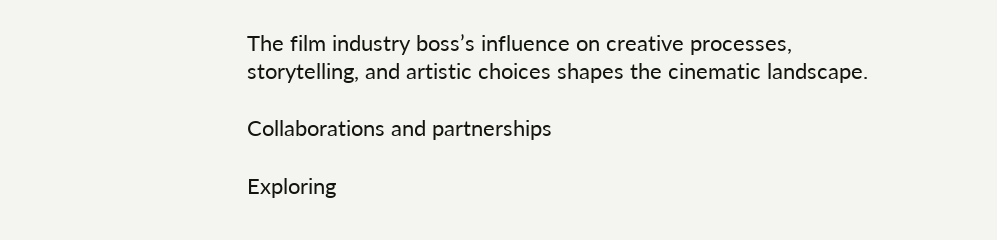The film industry boss’s influence on creative processes, storytelling, and artistic choices shapes the cinematic landscape.

Collaborations and partnerships

Exploring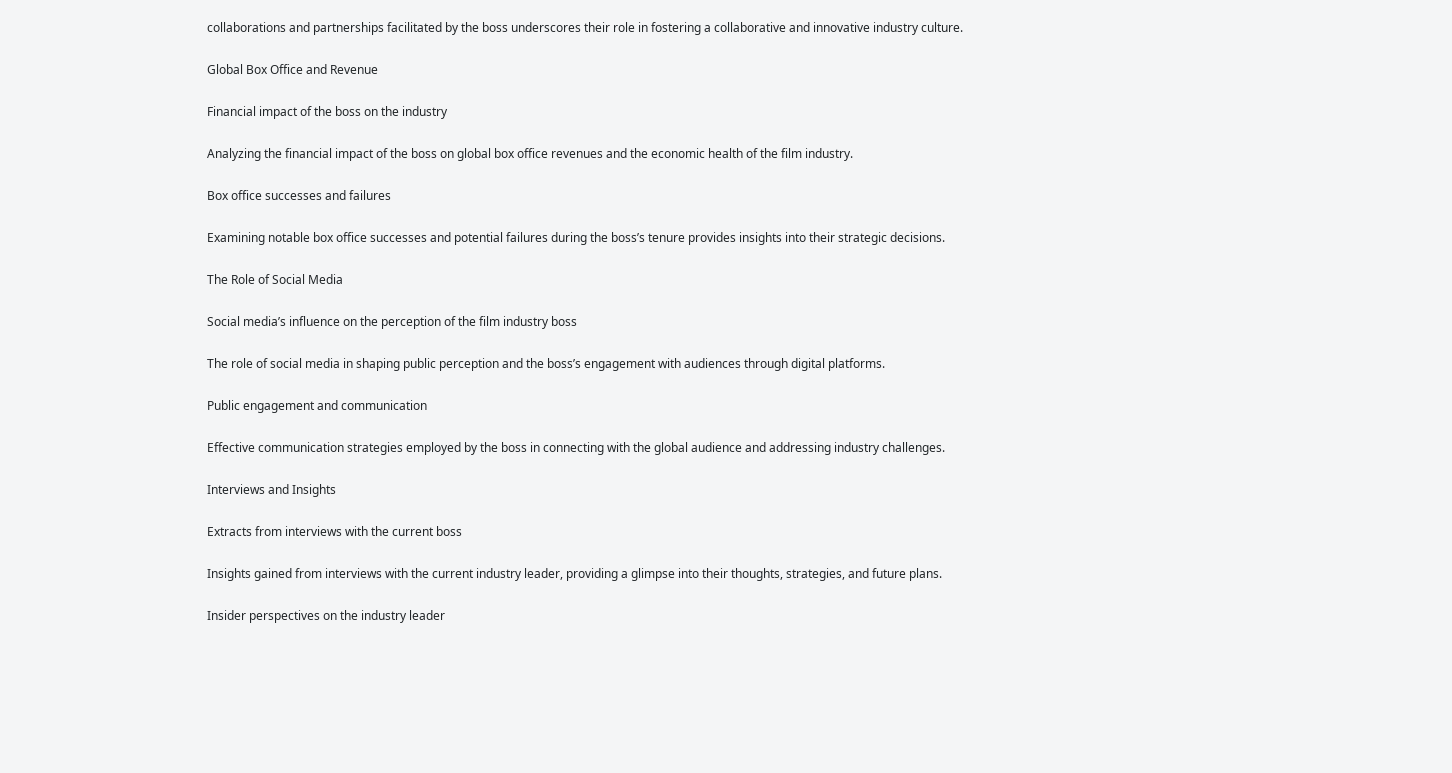collaborations and partnerships facilitated by the boss underscores their role in fostering a collaborative and innovative industry culture.

Global Box Office and Revenue

Financial impact of the boss on the industry

Analyzing the financial impact of the boss on global box office revenues and the economic health of the film industry.

Box office successes and failures

Examining notable box office successes and potential failures during the boss’s tenure provides insights into their strategic decisions.

The Role of Social Media

Social media’s influence on the perception of the film industry boss

The role of social media in shaping public perception and the boss’s engagement with audiences through digital platforms.

Public engagement and communication

Effective communication strategies employed by the boss in connecting with the global audience and addressing industry challenges.

Interviews and Insights

Extracts from interviews with the current boss

Insights gained from interviews with the current industry leader, providing a glimpse into their thoughts, strategies, and future plans.

Insider perspectives on the industry leader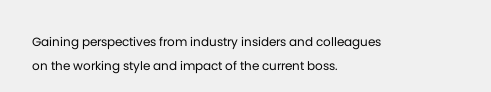Gaining perspectives from industry insiders and colleagues on the working style and impact of the current boss.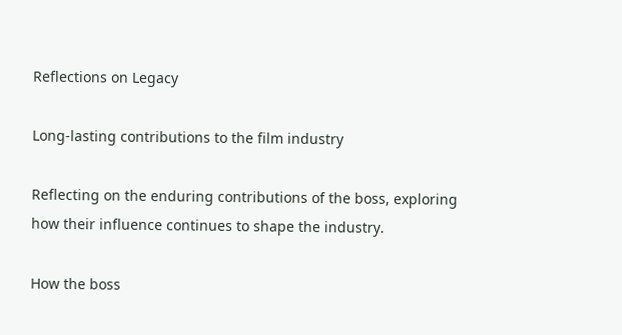Reflections on Legacy

Long-lasting contributions to the film industry

Reflecting on the enduring contributions of the boss, exploring how their influence continues to shape the industry.

How the boss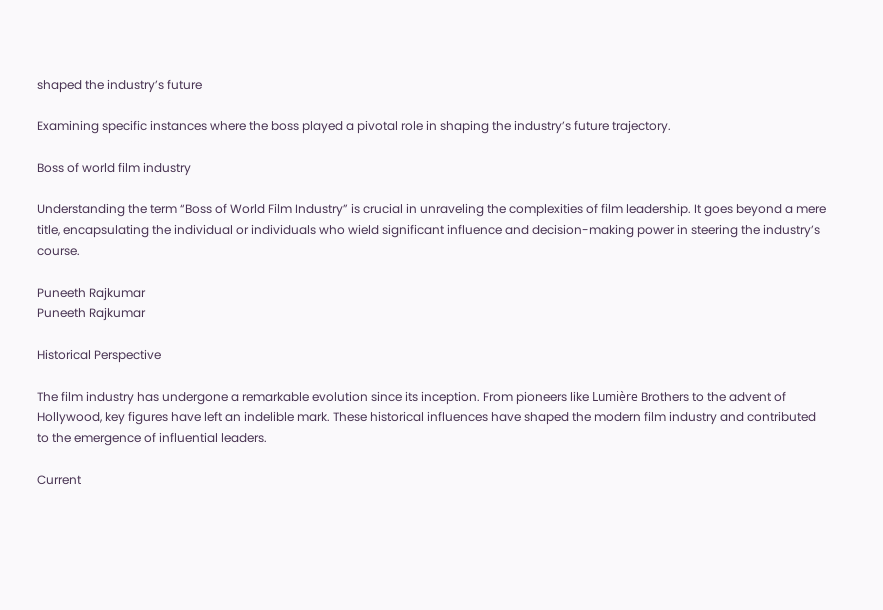shaped the industry’s future

Examining specific instances where the boss played a pivotal role in shaping the industry’s future trajectory.

Boss of world film industry

Understanding the term “Boss of World Film Industry” is crucial in unraveling the complexities of film leadership. It goes beyond a mere title, encapsulating the individual or individuals who wield significant influence and decision-making power in steering the industry’s course.

Puneeth Rajkumar
Puneeth Rajkumar

Historical Perspective

The film industry has undergone a remarkable evolution since its inception. From pioneers like Lumière Brothers to the advent of Hollywood, key figures have left an indelible mark. These historical influences have shaped the modern film industry and contributed to the emergence of influential leaders.

Current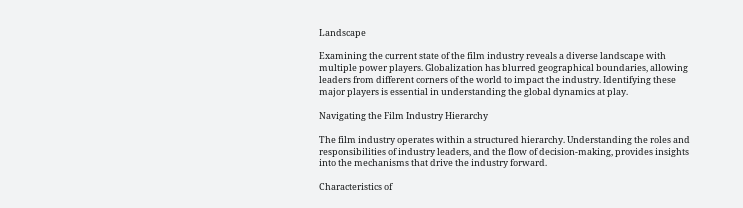Landscape

Examining the current state of the film industry reveals a diverse landscape with multiple power players. Globalization has blurred geographical boundaries, allowing leaders from different corners of the world to impact the industry. Identifying these major players is essential in understanding the global dynamics at play.

Navigating the Film Industry Hierarchy

The film industry operates within a structured hierarchy. Understanding the roles and responsibilities of industry leaders, and the flow of decision-making, provides insights into the mechanisms that drive the industry forward.

Characteristics of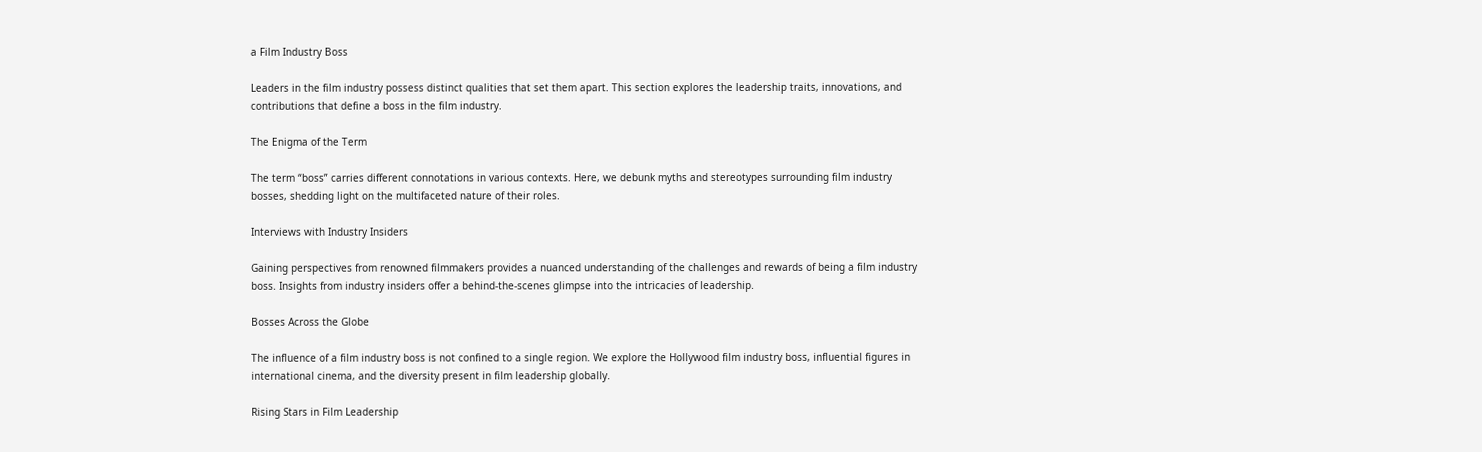a Film Industry Boss

Leaders in the film industry possess distinct qualities that set them apart. This section explores the leadership traits, innovations, and contributions that define a boss in the film industry.

The Enigma of the Term

The term “boss” carries different connotations in various contexts. Here, we debunk myths and stereotypes surrounding film industry bosses, shedding light on the multifaceted nature of their roles.

Interviews with Industry Insiders

Gaining perspectives from renowned filmmakers provides a nuanced understanding of the challenges and rewards of being a film industry boss. Insights from industry insiders offer a behind-the-scenes glimpse into the intricacies of leadership.

Bosses Across the Globe

The influence of a film industry boss is not confined to a single region. We explore the Hollywood film industry boss, influential figures in international cinema, and the diversity present in film leadership globally.

Rising Stars in Film Leadership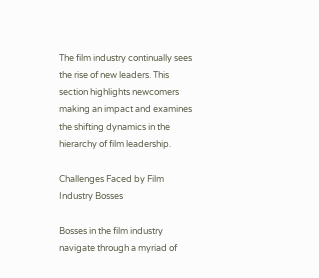The film industry continually sees the rise of new leaders. This section highlights newcomers making an impact and examines the shifting dynamics in the hierarchy of film leadership.

Challenges Faced by Film Industry Bosses

Bosses in the film industry navigate through a myriad of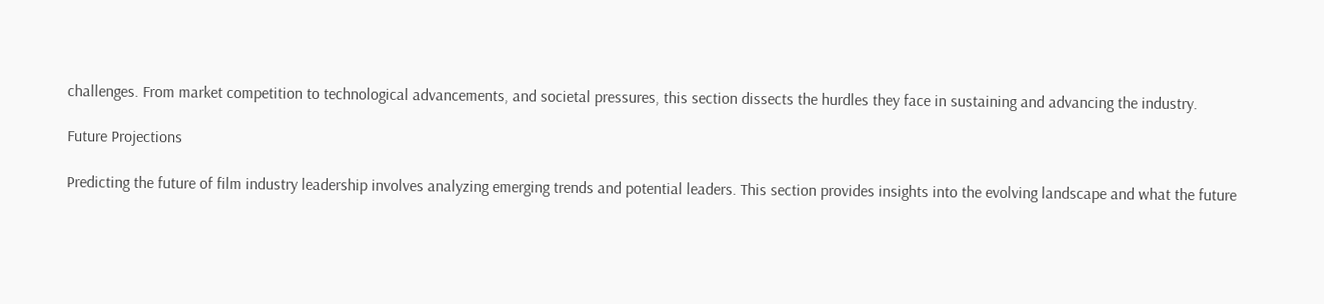challenges. From market competition to technological advancements, and societal pressures, this section dissects the hurdles they face in sustaining and advancing the industry.

Future Projections

Predicting the future of film industry leadership involves analyzing emerging trends and potential leaders. This section provides insights into the evolving landscape and what the future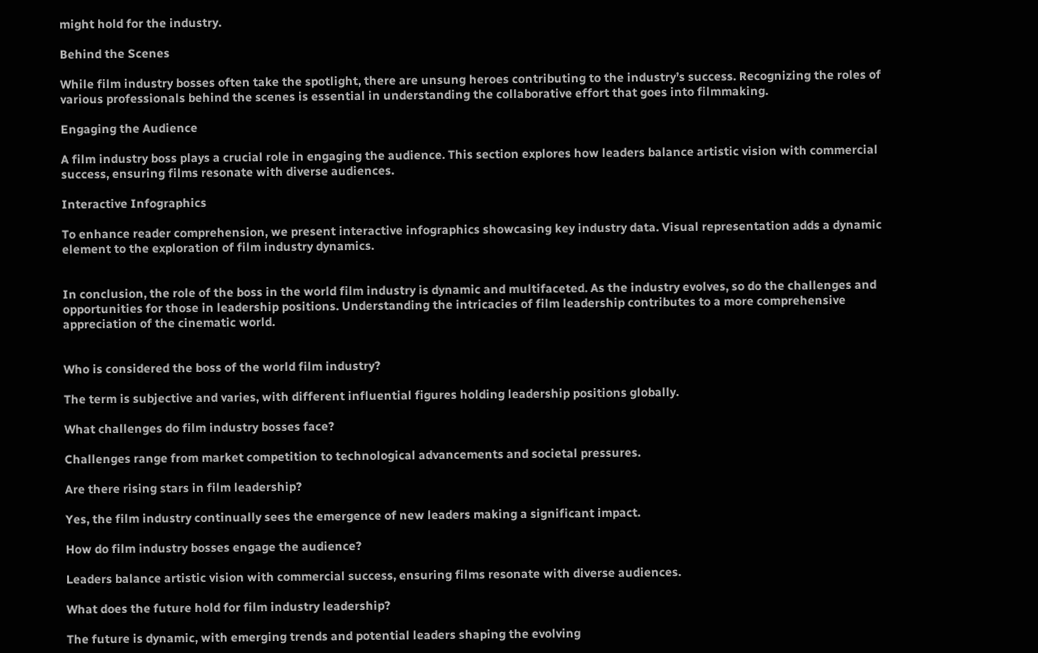might hold for the industry.

Behind the Scenes

While film industry bosses often take the spotlight, there are unsung heroes contributing to the industry’s success. Recognizing the roles of various professionals behind the scenes is essential in understanding the collaborative effort that goes into filmmaking.

Engaging the Audience

A film industry boss plays a crucial role in engaging the audience. This section explores how leaders balance artistic vision with commercial success, ensuring films resonate with diverse audiences.

Interactive Infographics

To enhance reader comprehension, we present interactive infographics showcasing key industry data. Visual representation adds a dynamic element to the exploration of film industry dynamics.


In conclusion, the role of the boss in the world film industry is dynamic and multifaceted. As the industry evolves, so do the challenges and opportunities for those in leadership positions. Understanding the intricacies of film leadership contributes to a more comprehensive appreciation of the cinematic world.


Who is considered the boss of the world film industry?

The term is subjective and varies, with different influential figures holding leadership positions globally.

What challenges do film industry bosses face?

Challenges range from market competition to technological advancements and societal pressures.

Are there rising stars in film leadership?

Yes, the film industry continually sees the emergence of new leaders making a significant impact.

How do film industry bosses engage the audience?

Leaders balance artistic vision with commercial success, ensuring films resonate with diverse audiences.

What does the future hold for film industry leadership?

The future is dynamic, with emerging trends and potential leaders shaping the evolving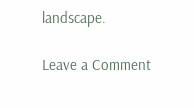landscape.

Leave a Comment